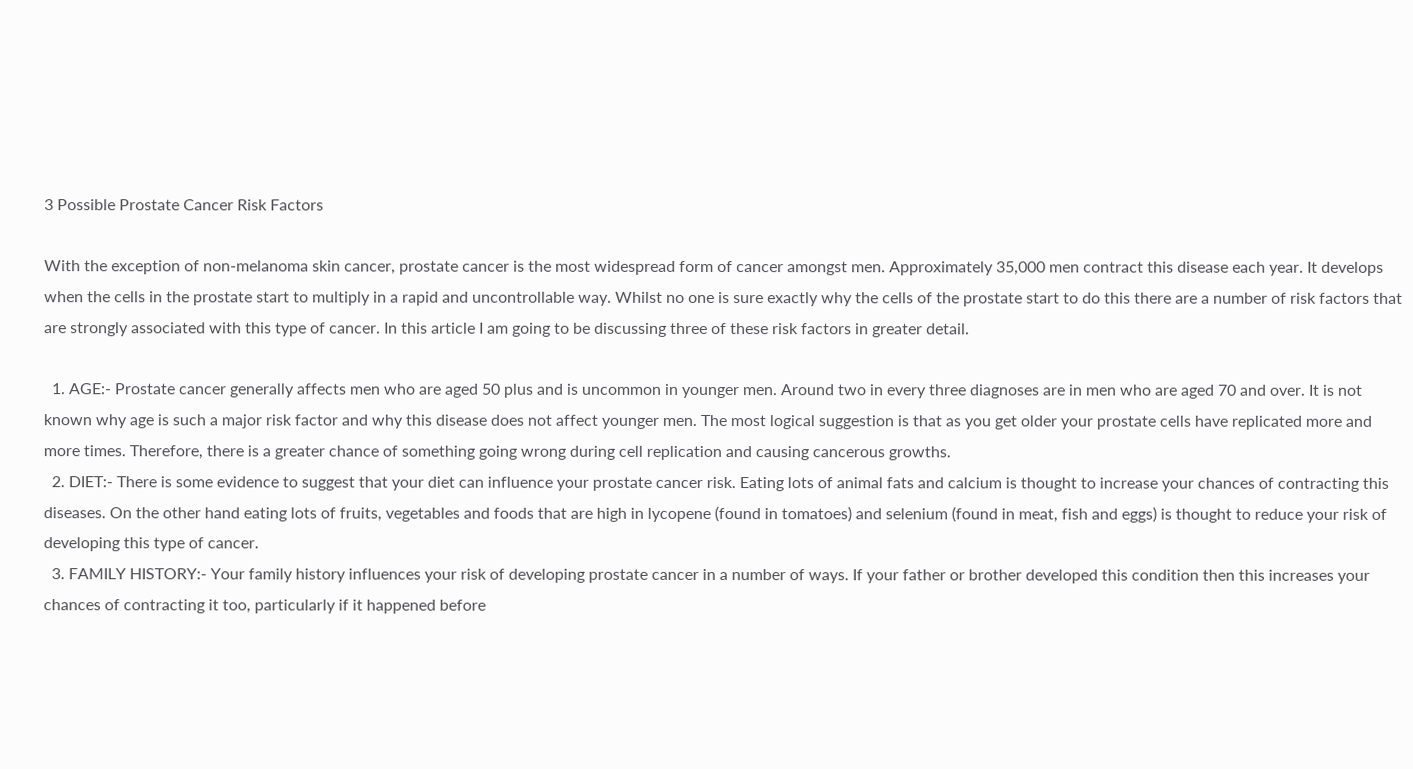3 Possible Prostate Cancer Risk Factors

With the exception of non-melanoma skin cancer, prostate cancer is the most widespread form of cancer amongst men. Approximately 35,000 men contract this disease each year. It develops when the cells in the prostate start to multiply in a rapid and uncontrollable way. Whilst no one is sure exactly why the cells of the prostate start to do this there are a number of risk factors that are strongly associated with this type of cancer. In this article I am going to be discussing three of these risk factors in greater detail.

  1. AGE:- Prostate cancer generally affects men who are aged 50 plus and is uncommon in younger men. Around two in every three diagnoses are in men who are aged 70 and over. It is not known why age is such a major risk factor and why this disease does not affect younger men. The most logical suggestion is that as you get older your prostate cells have replicated more and more times. Therefore, there is a greater chance of something going wrong during cell replication and causing cancerous growths.
  2. DIET:- There is some evidence to suggest that your diet can influence your prostate cancer risk. Eating lots of animal fats and calcium is thought to increase your chances of contracting this diseases. On the other hand eating lots of fruits, vegetables and foods that are high in lycopene (found in tomatoes) and selenium (found in meat, fish and eggs) is thought to reduce your risk of developing this type of cancer.
  3. FAMILY HISTORY:- Your family history influences your risk of developing prostate cancer in a number of ways. If your father or brother developed this condition then this increases your chances of contracting it too, particularly if it happened before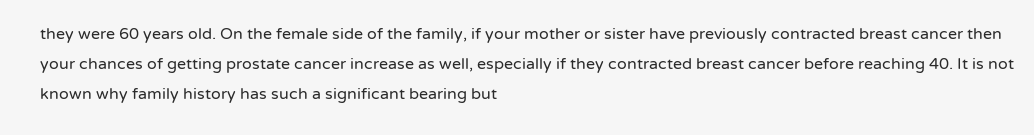they were 60 years old. On the female side of the family, if your mother or sister have previously contracted breast cancer then your chances of getting prostate cancer increase as well, especially if they contracted breast cancer before reaching 40. It is not known why family history has such a significant bearing but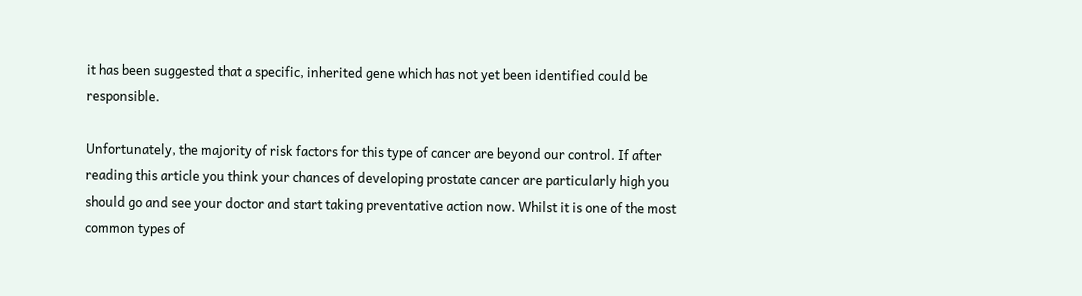it has been suggested that a specific, inherited gene which has not yet been identified could be responsible.

Unfortunately, the majority of risk factors for this type of cancer are beyond our control. If after reading this article you think your chances of developing prostate cancer are particularly high you should go and see your doctor and start taking preventative action now. Whilst it is one of the most common types of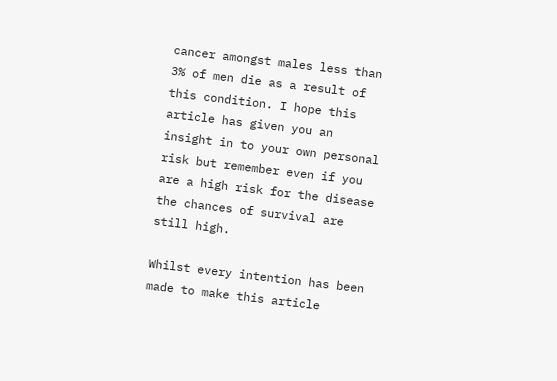cancer amongst males less than 3% of men die as a result of this condition. I hope this article has given you an insight in to your own personal risk but remember even if you are a high risk for the disease the chances of survival are still high.

Whilst every intention has been made to make this article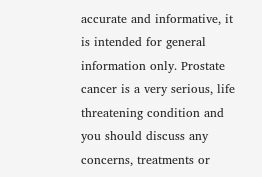accurate and informative, it is intended for general information only. Prostate cancer is a very serious, life threatening condition and you should discuss any concerns, treatments or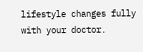lifestyle changes fully with your doctor.